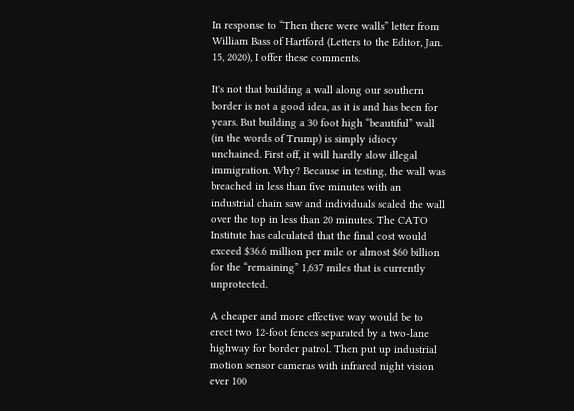In response to “Then there were walls” letter from William Bass of Hartford (Letters to the Editor, Jan. 15, 2020), I offer these comments.

It's not that building a wall along our southern border is not a good idea, as it is and has been for years. But building a 30 foot high “beautiful” wall (in the words of Trump) is simply idiocy unchained. First off, it will hardly slow illegal immigration. Why? Because in testing, the wall was breached in less than five minutes with an industrial chain saw and individuals scaled the wall over the top in less than 20 minutes. The CATO Institute has calculated that the final cost would exceed $36.6 million per mile or almost $60 billion for the “remaining” 1,637 miles that is currently unprotected.

A cheaper and more effective way would be to erect two 12-foot fences separated by a two-lane highway for border patrol. Then put up industrial motion sensor cameras with infrared night vision ever 100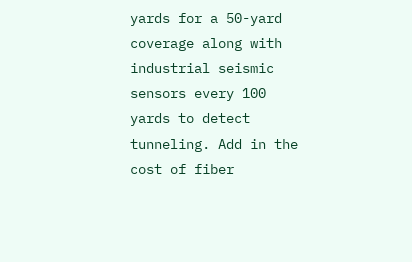yards for a 50-yard coverage along with industrial seismic sensors every 100 yards to detect tunneling. Add in the cost of fiber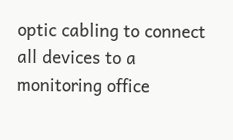optic cabling to connect all devices to a monitoring office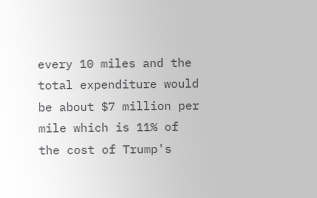every 10 miles and the total expenditure would be about $7 million per mile which is 11% of the cost of Trump's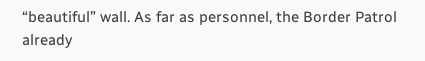“beautiful” wall. As far as personnel, the Border Patrol already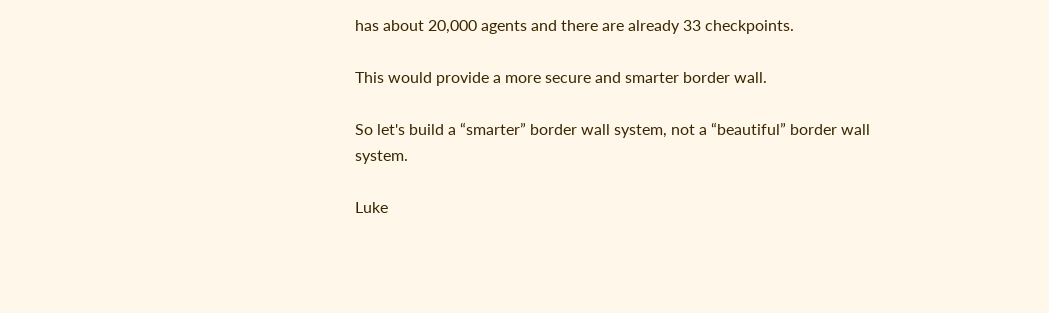has about 20,000 agents and there are already 33 checkpoints.

This would provide a more secure and smarter border wall.

So let's build a “smarter” border wall system, not a “beautiful” border wall system.

Luke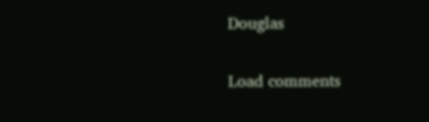Douglas


Load comments